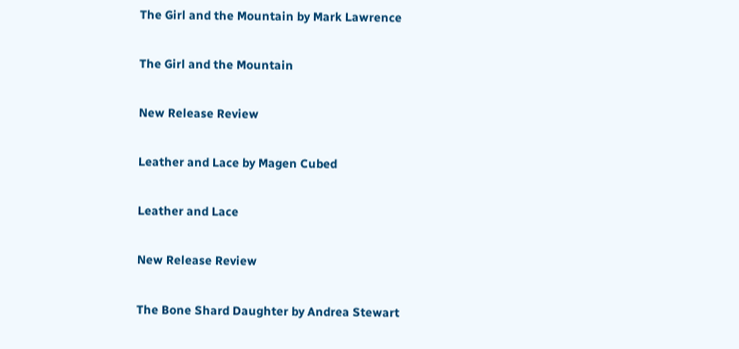The Girl and the Mountain by Mark Lawrence

The Girl and the Mountain

New Release Review

Leather and Lace by Magen Cubed

Leather and Lace

New Release Review

The Bone Shard Daughter by Andrea Stewart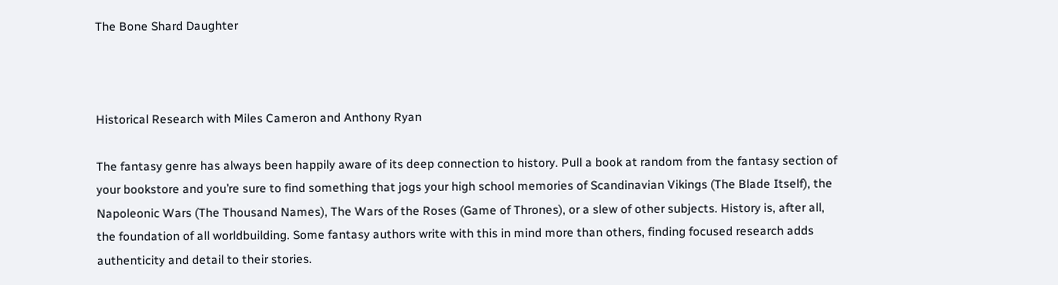The Bone Shard Daughter



Historical Research with Miles Cameron and Anthony Ryan

The fantasy genre has always been happily aware of its deep connection to history. Pull a book at random from the fantasy section of your bookstore and you’re sure to find something that jogs your high school memories of Scandinavian Vikings (The Blade Itself), the Napoleonic Wars (The Thousand Names), The Wars of the Roses (Game of Thrones), or a slew of other subjects. History is, after all, the foundation of all worldbuilding. Some fantasy authors write with this in mind more than others, finding focused research adds authenticity and detail to their stories.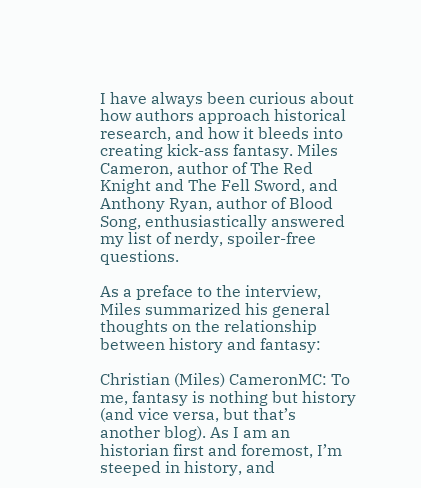I have always been curious about how authors approach historical research, and how it bleeds into creating kick-ass fantasy. Miles Cameron, author of The Red Knight and The Fell Sword, and Anthony Ryan, author of Blood Song, enthusiastically answered my list of nerdy, spoiler-free questions.

As a preface to the interview, Miles summarized his general thoughts on the relationship between history and fantasy:

Christian (Miles) CameronMC: To me, fantasy is nothing but history (and vice versa, but that’s another blog). As I am an historian first and foremost, I’m steeped in history, and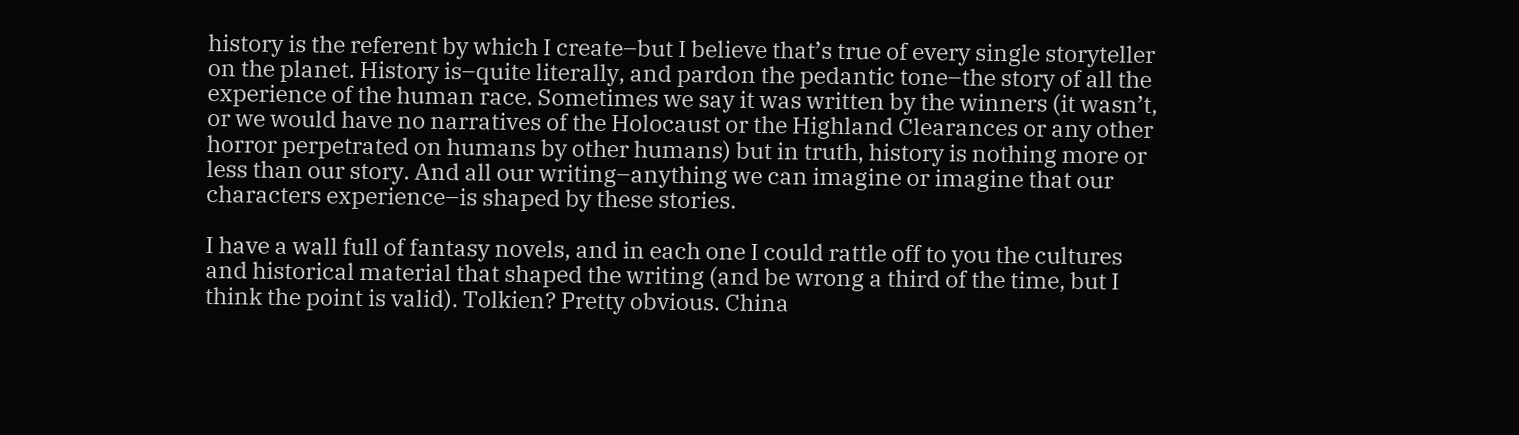history is the referent by which I create–but I believe that’s true of every single storyteller on the planet. History is–quite literally, and pardon the pedantic tone–the story of all the experience of the human race. Sometimes we say it was written by the winners (it wasn’t, or we would have no narratives of the Holocaust or the Highland Clearances or any other horror perpetrated on humans by other humans) but in truth, history is nothing more or less than our story. And all our writing–anything we can imagine or imagine that our characters experience–is shaped by these stories.

I have a wall full of fantasy novels, and in each one I could rattle off to you the cultures and historical material that shaped the writing (and be wrong a third of the time, but I think the point is valid). Tolkien? Pretty obvious. China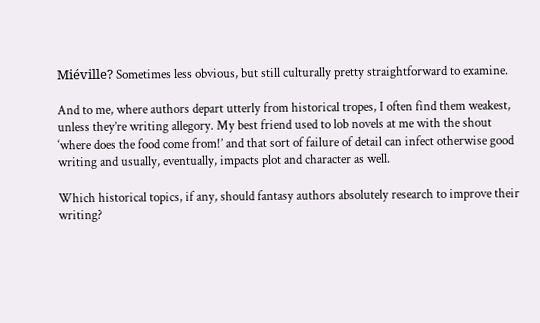Miéville? Sometimes less obvious, but still culturally pretty straightforward to examine.

And to me, where authors depart utterly from historical tropes, I often find them weakest, unless they’re writing allegory. My best friend used to lob novels at me with the shout ‘where does the food come from!’ and that sort of failure of detail can infect otherwise good writing and usually, eventually, impacts plot and character as well.

Which historical topics, if any, should fantasy authors absolutely research to improve their writing?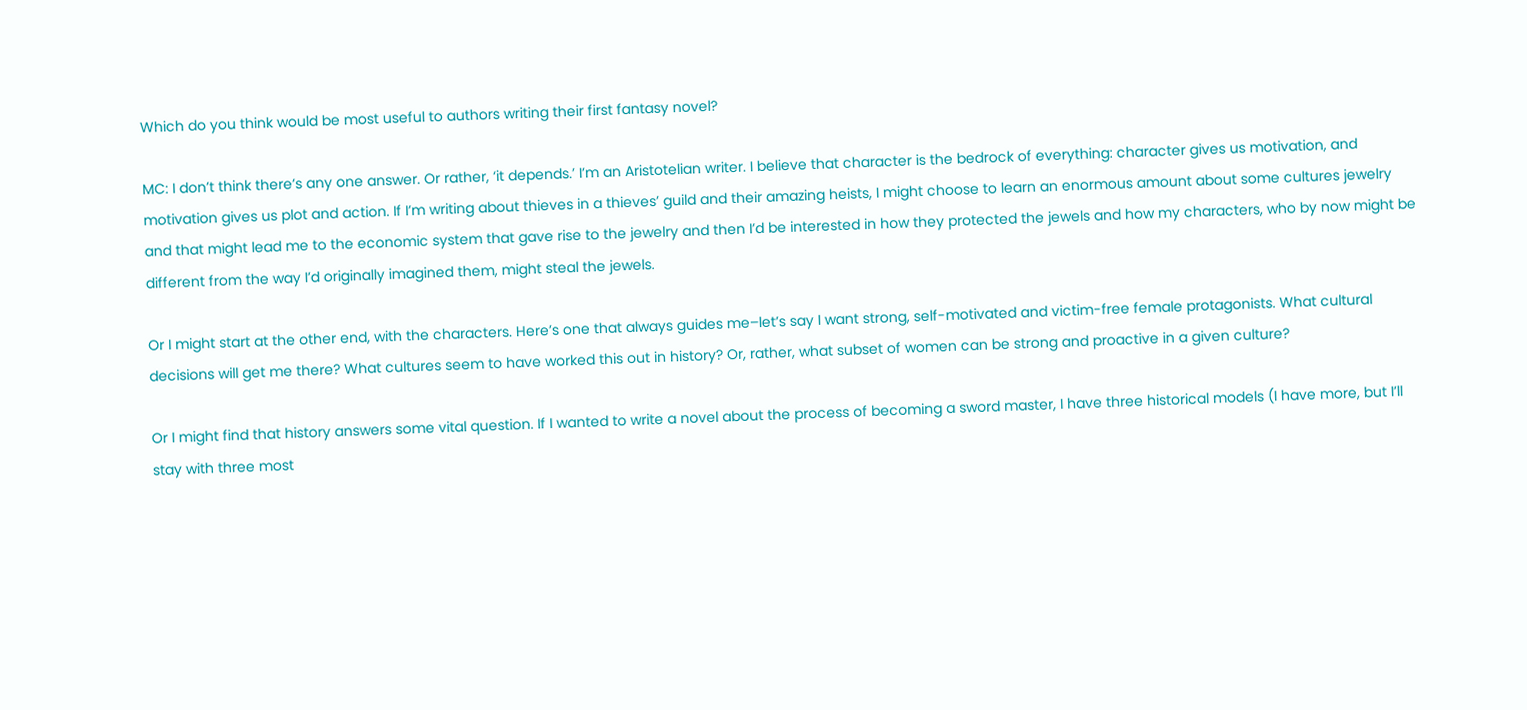Which do you think would be most useful to authors writing their first fantasy novel?

MC: I don’t think there’s any one answer. Or rather, ‘it depends.’ I’m an Aristotelian writer. I believe that character is the bedrock of everything: character gives us motivation, and motivation gives us plot and action. If I’m writing about thieves in a thieves’ guild and their amazing heists, I might choose to learn an enormous amount about some cultures jewelry and that might lead me to the economic system that gave rise to the jewelry and then I’d be interested in how they protected the jewels and how my characters, who by now might be different from the way I’d originally imagined them, might steal the jewels.

Or I might start at the other end, with the characters. Here’s one that always guides me–let’s say I want strong, self-motivated and victim-free female protagonists. What cultural decisions will get me there? What cultures seem to have worked this out in history? Or, rather, what subset of women can be strong and proactive in a given culture?

Or I might find that history answers some vital question. If I wanted to write a novel about the process of becoming a sword master, I have three historical models (I have more, but I’ll stay with three most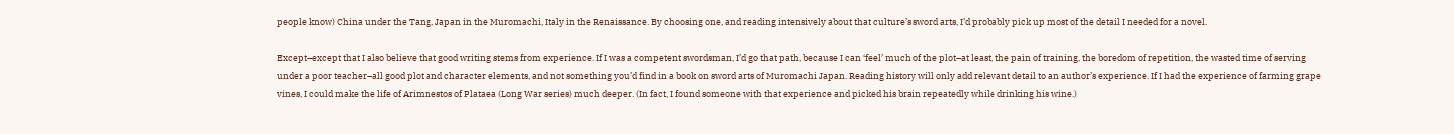people know) China under the Tang, Japan in the Muromachi, Italy in the Renaissance. By choosing one, and reading intensively about that culture’s sword arts, I’d probably pick up most of the detail I needed for a novel.

Except–except that I also believe that good writing stems from experience. If I was a competent swordsman, I’d go that path, because I can ‘feel’ much of the plot–at least, the pain of training, the boredom of repetition, the wasted time of serving under a poor teacher–all good plot and character elements, and not something you’d find in a book on sword arts of Muromachi Japan. Reading history will only add relevant detail to an author’s experience. If I had the experience of farming grape vines, I could make the life of Arimnestos of Plataea (Long War series) much deeper. (In fact, I found someone with that experience and picked his brain repeatedly while drinking his wine.)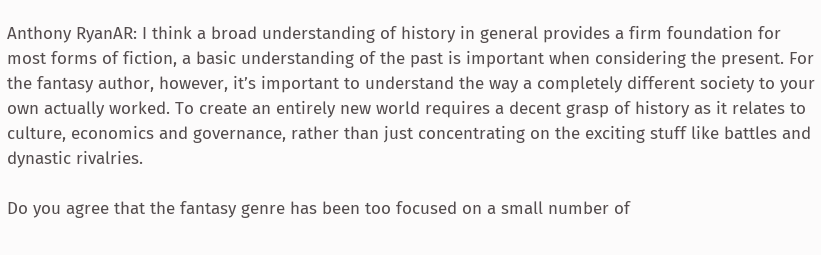Anthony RyanAR: I think a broad understanding of history in general provides a firm foundation for most forms of fiction, a basic understanding of the past is important when considering the present. For the fantasy author, however, it’s important to understand the way a completely different society to your own actually worked. To create an entirely new world requires a decent grasp of history as it relates to culture, economics and governance, rather than just concentrating on the exciting stuff like battles and dynastic rivalries.

Do you agree that the fantasy genre has been too focused on a small number of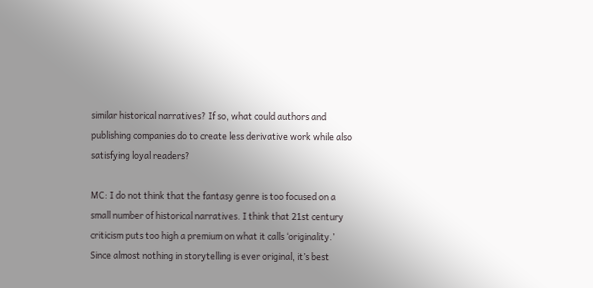similar historical narratives? If so, what could authors and publishing companies do to create less derivative work while also satisfying loyal readers?

MC: I do not think that the fantasy genre is too focused on a small number of historical narratives. I think that 21st century criticism puts too high a premium on what it calls ‘originality.’ Since almost nothing in storytelling is ever original, it’s best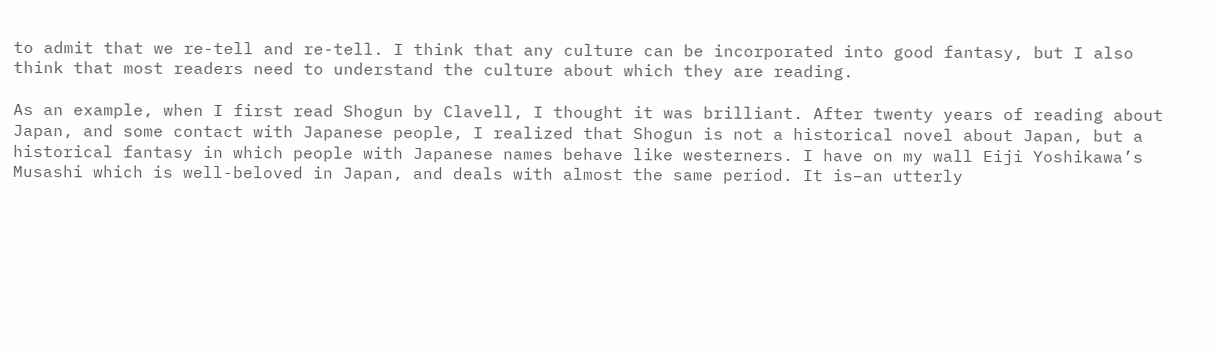to admit that we re-tell and re-tell. I think that any culture can be incorporated into good fantasy, but I also think that most readers need to understand the culture about which they are reading.

As an example, when I first read Shogun by Clavell, I thought it was brilliant. After twenty years of reading about Japan, and some contact with Japanese people, I realized that Shogun is not a historical novel about Japan, but a historical fantasy in which people with Japanese names behave like westerners. I have on my wall Eiji Yoshikawa’s Musashi which is well-beloved in Japan, and deals with almost the same period. It is–an utterly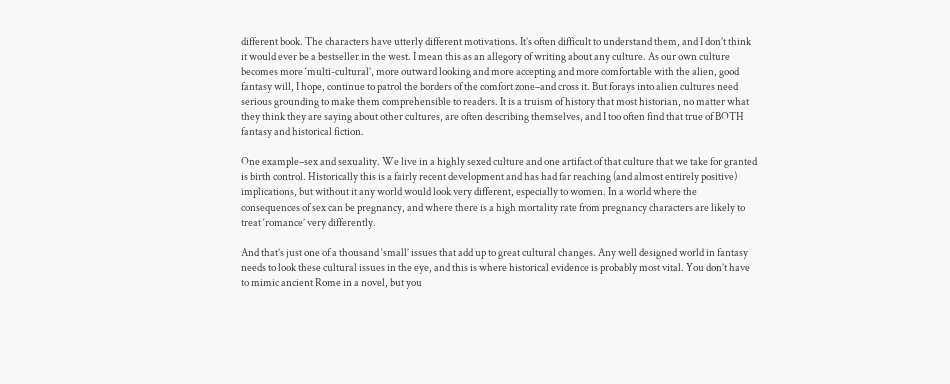different book. The characters have utterly different motivations. It’s often difficult to understand them, and I don’t think it would ever be a bestseller in the west. I mean this as an allegory of writing about any culture. As our own culture becomes more ‘multi-cultural’, more outward looking and more accepting and more comfortable with the alien, good fantasy will, I hope, continue to patrol the borders of the comfort zone–and cross it. But forays into alien cultures need serious grounding to make them comprehensible to readers. It is a truism of history that most historian, no matter what they think they are saying about other cultures, are often describing themselves, and I too often find that true of BOTH fantasy and historical fiction.

One example–sex and sexuality. We live in a highly sexed culture and one artifact of that culture that we take for granted is birth control. Historically this is a fairly recent development and has had far reaching (and almost entirely positive) implications, but without it any world would look very different, especially to women. In a world where the consequences of sex can be pregnancy, and where there is a high mortality rate from pregnancy characters are likely to treat ‘romance’ very differently.

And that’s just one of a thousand ‘small’ issues that add up to great cultural changes. Any well designed world in fantasy needs to look these cultural issues in the eye, and this is where historical evidence is probably most vital. You don’t have to mimic ancient Rome in a novel, but you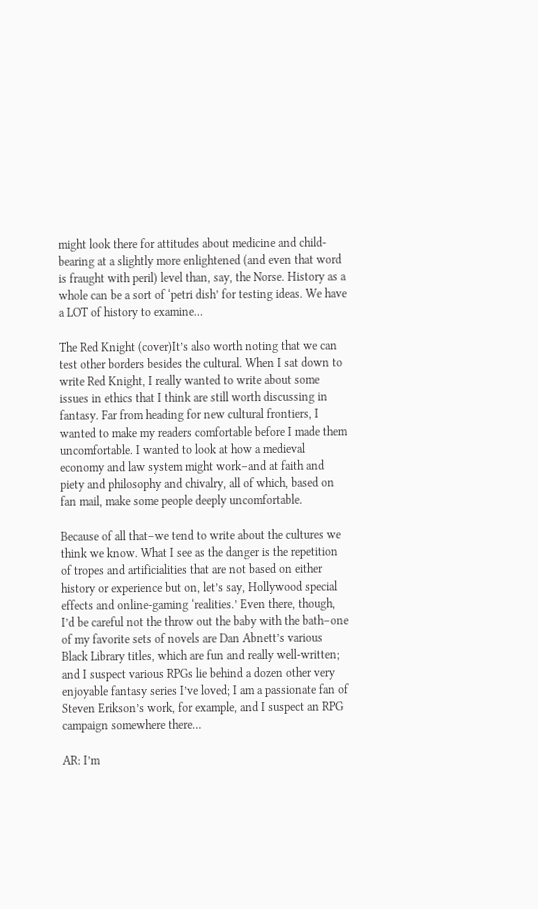might look there for attitudes about medicine and child-bearing at a slightly more enlightened (and even that word is fraught with peril) level than, say, the Norse. History as a whole can be a sort of ‘petri dish’ for testing ideas. We have a LOT of history to examine…

The Red Knight (cover)It’s also worth noting that we can test other borders besides the cultural. When I sat down to write Red Knight, I really wanted to write about some issues in ethics that I think are still worth discussing in fantasy. Far from heading for new cultural frontiers, I wanted to make my readers comfortable before I made them uncomfortable. I wanted to look at how a medieval economy and law system might work–and at faith and piety and philosophy and chivalry, all of which, based on fan mail, make some people deeply uncomfortable.

Because of all that–we tend to write about the cultures we think we know. What I see as the danger is the repetition of tropes and artificialities that are not based on either history or experience but on, let’s say, Hollywood special effects and online-gaming ‘realities.’ Even there, though, I’d be careful not the throw out the baby with the bath–one of my favorite sets of novels are Dan Abnett’s various Black Library titles, which are fun and really well-written; and I suspect various RPGs lie behind a dozen other very enjoyable fantasy series I’ve loved; I am a passionate fan of Steven Erikson’s work, for example, and I suspect an RPG campaign somewhere there…

AR: I’m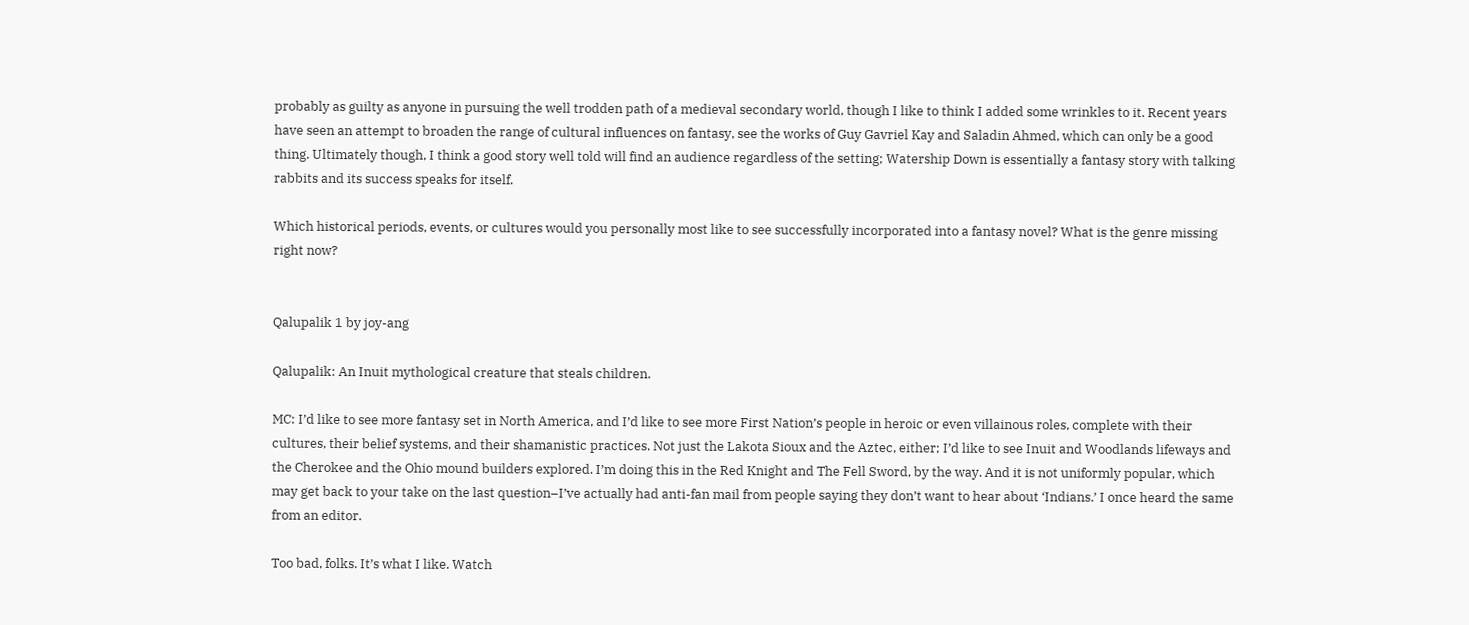probably as guilty as anyone in pursuing the well trodden path of a medieval secondary world, though I like to think I added some wrinkles to it. Recent years have seen an attempt to broaden the range of cultural influences on fantasy, see the works of Guy Gavriel Kay and Saladin Ahmed, which can only be a good thing. Ultimately though, I think a good story well told will find an audience regardless of the setting; Watership Down is essentially a fantasy story with talking rabbits and its success speaks for itself.

Which historical periods, events, or cultures would you personally most like to see successfully incorporated into a fantasy novel? What is the genre missing right now?


Qalupalik 1 by joy-ang

Qalupalik: An Inuit mythological creature that steals children.

MC: I’d like to see more fantasy set in North America, and I’d like to see more First Nation’s people in heroic or even villainous roles, complete with their cultures, their belief systems, and their shamanistic practices. Not just the Lakota Sioux and the Aztec, either; I’d like to see Inuit and Woodlands lifeways and the Cherokee and the Ohio mound builders explored. I’m doing this in the Red Knight and The Fell Sword, by the way. And it is not uniformly popular, which may get back to your take on the last question–I’ve actually had anti-fan mail from people saying they don’t want to hear about ‘Indians.’ I once heard the same from an editor.

Too bad, folks. It’s what I like. Watch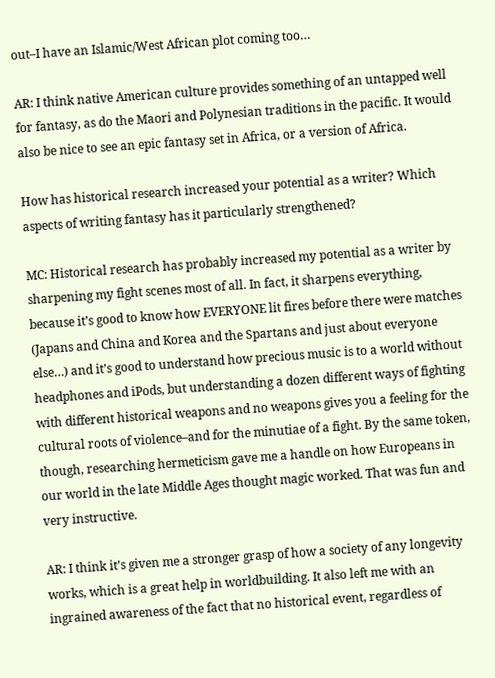out–I have an Islamic/West African plot coming too…

AR: I think native American culture provides something of an untapped well for fantasy, as do the Maori and Polynesian traditions in the pacific. It would also be nice to see an epic fantasy set in Africa, or a version of Africa.

How has historical research increased your potential as a writer? Which aspects of writing fantasy has it particularly strengthened?

MC: Historical research has probably increased my potential as a writer by sharpening my fight scenes most of all. In fact, it sharpens everything, because it’s good to know how EVERYONE lit fires before there were matches (Japans and China and Korea and the Spartans and just about everyone else…) and it’s good to understand how precious music is to a world without headphones and iPods, but understanding a dozen different ways of fighting with different historical weapons and no weapons gives you a feeling for the cultural roots of violence–and for the minutiae of a fight. By the same token, though, researching hermeticism gave me a handle on how Europeans in our world in the late Middle Ages thought magic worked. That was fun and very instructive.

AR: I think it’s given me a stronger grasp of how a society of any longevity works, which is a great help in worldbuilding. It also left me with an ingrained awareness of the fact that no historical event, regardless of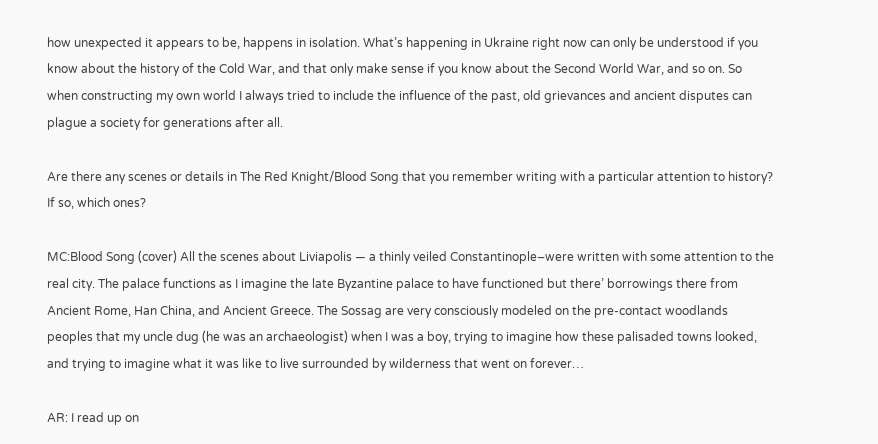how unexpected it appears to be, happens in isolation. What’s happening in Ukraine right now can only be understood if you know about the history of the Cold War, and that only make sense if you know about the Second World War, and so on. So when constructing my own world I always tried to include the influence of the past, old grievances and ancient disputes can plague a society for generations after all.

Are there any scenes or details in The Red Knight/Blood Song that you remember writing with a particular attention to history? If so, which ones?

MC:Blood Song (cover) All the scenes about Liviapolis — a thinly veiled Constantinople–were written with some attention to the real city. The palace functions as I imagine the late Byzantine palace to have functioned but there’ borrowings there from Ancient Rome, Han China, and Ancient Greece. The Sossag are very consciously modeled on the pre-contact woodlands peoples that my uncle dug (he was an archaeologist) when I was a boy, trying to imagine how these palisaded towns looked, and trying to imagine what it was like to live surrounded by wilderness that went on forever…

AR: I read up on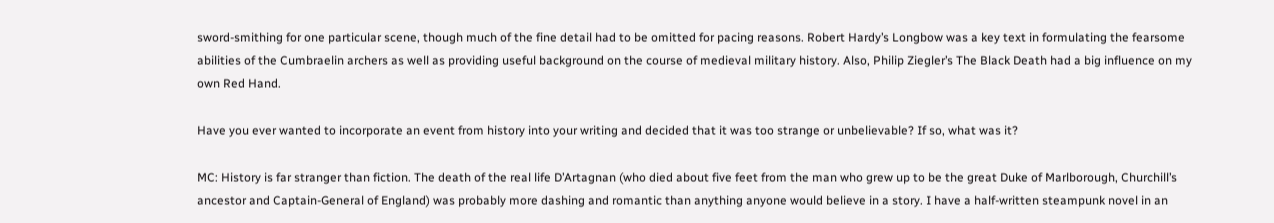sword-smithing for one particular scene, though much of the fine detail had to be omitted for pacing reasons. Robert Hardy’s Longbow was a key text in formulating the fearsome abilities of the Cumbraelin archers as well as providing useful background on the course of medieval military history. Also, Philip Ziegler’s The Black Death had a big influence on my own Red Hand.

Have you ever wanted to incorporate an event from history into your writing and decided that it was too strange or unbelievable? If so, what was it?

MC: History is far stranger than fiction. The death of the real life D’Artagnan (who died about five feet from the man who grew up to be the great Duke of Marlborough, Churchill’s ancestor and Captain-General of England) was probably more dashing and romantic than anything anyone would believe in a story. I have a half-written steampunk novel in an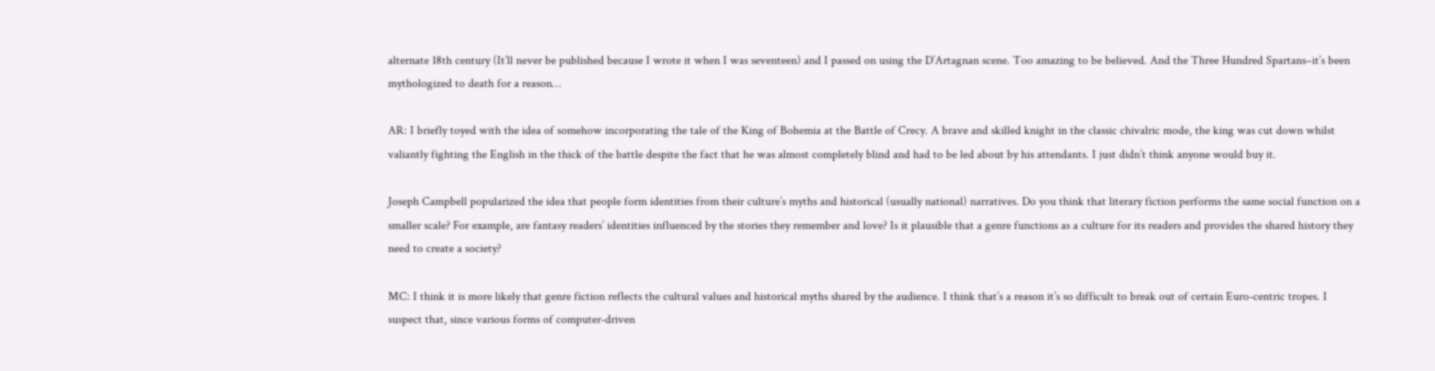alternate 18th century (It’ll never be published because I wrote it when I was seventeen) and I passed on using the D’Artagnan scene. Too amazing to be believed. And the Three Hundred Spartans–it’s been mythologized to death for a reason…

AR: I briefly toyed with the idea of somehow incorporating the tale of the King of Bohemia at the Battle of Crecy. A brave and skilled knight in the classic chivalric mode, the king was cut down whilst valiantly fighting the English in the thick of the battle despite the fact that he was almost completely blind and had to be led about by his attendants. I just didn’t think anyone would buy it.

Joseph Campbell popularized the idea that people form identities from their culture’s myths and historical (usually national) narratives. Do you think that literary fiction performs the same social function on a smaller scale? For example, are fantasy readers’ identities influenced by the stories they remember and love? Is it plausible that a genre functions as a culture for its readers and provides the shared history they need to create a society?

MC: I think it is more likely that genre fiction reflects the cultural values and historical myths shared by the audience. I think that’s a reason it’s so difficult to break out of certain Euro-centric tropes. I suspect that, since various forms of computer-driven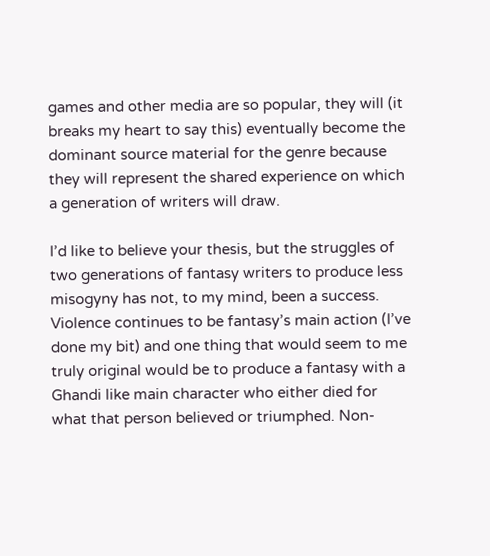games and other media are so popular, they will (it breaks my heart to say this) eventually become the dominant source material for the genre because they will represent the shared experience on which a generation of writers will draw.

I’d like to believe your thesis, but the struggles of two generations of fantasy writers to produce less misogyny has not, to my mind, been a success. Violence continues to be fantasy’s main action (I’ve done my bit) and one thing that would seem to me truly original would be to produce a fantasy with a Ghandi like main character who either died for what that person believed or triumphed. Non-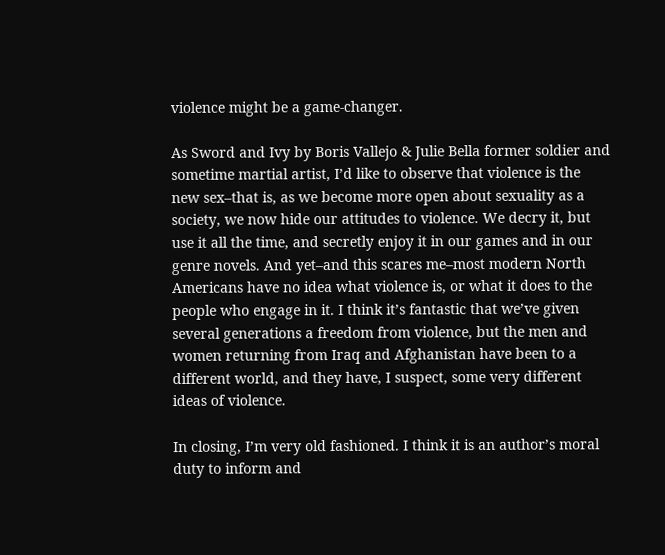violence might be a game-changer.

As Sword and Ivy by Boris Vallejo & Julie Bella former soldier and sometime martial artist, I’d like to observe that violence is the new sex–that is, as we become more open about sexuality as a society, we now hide our attitudes to violence. We decry it, but use it all the time, and secretly enjoy it in our games and in our genre novels. And yet–and this scares me–most modern North Americans have no idea what violence is, or what it does to the people who engage in it. I think it’s fantastic that we’ve given several generations a freedom from violence, but the men and women returning from Iraq and Afghanistan have been to a different world, and they have, I suspect, some very different ideas of violence.

In closing, I’m very old fashioned. I think it is an author’s moral duty to inform and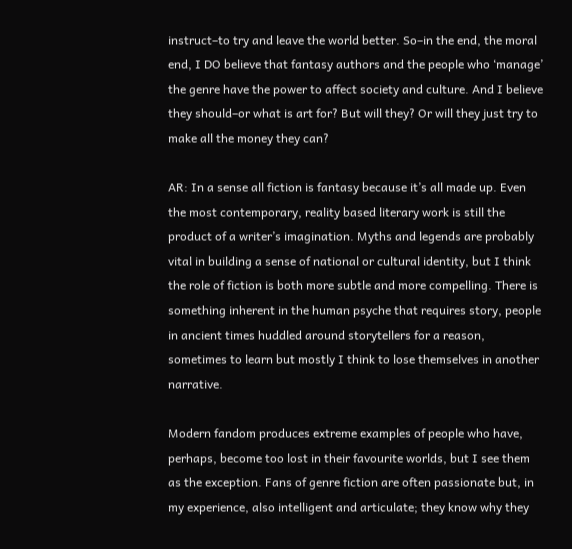instruct–to try and leave the world better. So–in the end, the moral end, I DO believe that fantasy authors and the people who ‘manage’ the genre have the power to affect society and culture. And I believe they should–or what is art for? But will they? Or will they just try to make all the money they can?

AR: In a sense all fiction is fantasy because it’s all made up. Even the most contemporary, reality based literary work is still the product of a writer’s imagination. Myths and legends are probably vital in building a sense of national or cultural identity, but I think the role of fiction is both more subtle and more compelling. There is something inherent in the human psyche that requires story, people in ancient times huddled around storytellers for a reason, sometimes to learn but mostly I think to lose themselves in another narrative.

Modern fandom produces extreme examples of people who have, perhaps, become too lost in their favourite worlds, but I see them as the exception. Fans of genre fiction are often passionate but, in my experience, also intelligent and articulate; they know why they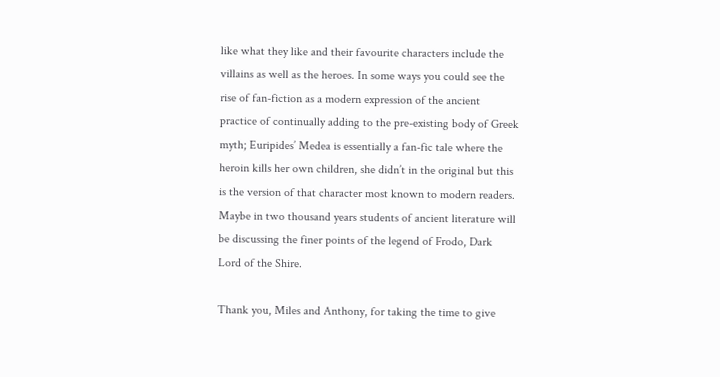like what they like and their favourite characters include the villains as well as the heroes. In some ways you could see the rise of fan-fiction as a modern expression of the ancient practice of continually adding to the pre-existing body of Greek myth; Euripides’ Medea is essentially a fan-fic tale where the heroin kills her own children, she didn’t in the original but this is the version of that character most known to modern readers. Maybe in two thousand years students of ancient literature will be discussing the finer points of the legend of Frodo, Dark Lord of the Shire.

Thank you, Miles and Anthony, for taking the time to give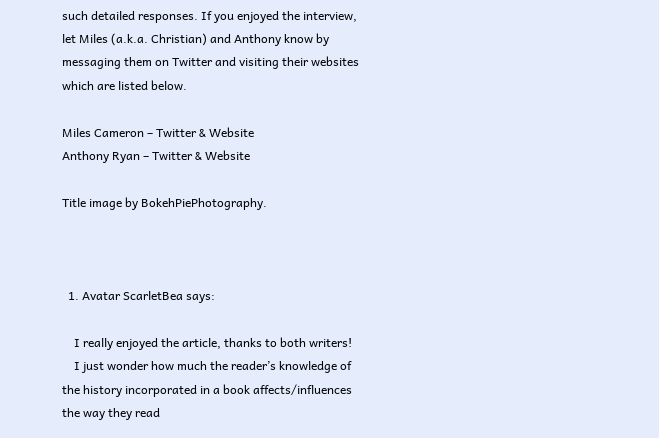such detailed responses. If you enjoyed the interview, let Miles (a.k.a. Christian) and Anthony know by messaging them on Twitter and visiting their websites which are listed below.

Miles Cameron – Twitter & Website
Anthony Ryan – Twitter & Website

Title image by BokehPiePhotography.



  1. Avatar ScarletBea says:

    I really enjoyed the article, thanks to both writers!
    I just wonder how much the reader’s knowledge of the history incorporated in a book affects/influences the way they read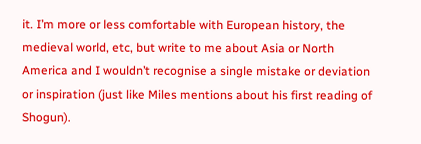it. I’m more or less comfortable with European history, the medieval world, etc, but write to me about Asia or North America and I wouldn’t recognise a single mistake or deviation or inspiration (just like Miles mentions about his first reading of Shogun).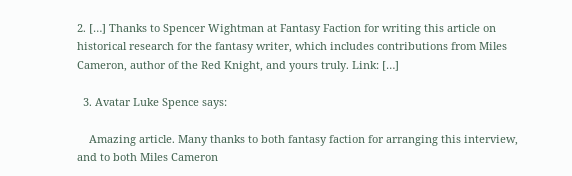2. […] Thanks to Spencer Wightman at Fantasy Faction for writing this article on historical research for the fantasy writer, which includes contributions from Miles Cameron, author of the Red Knight, and yours truly. Link: […]

  3. Avatar Luke Spence says:

    Amazing article. Many thanks to both fantasy faction for arranging this interview, and to both Miles Cameron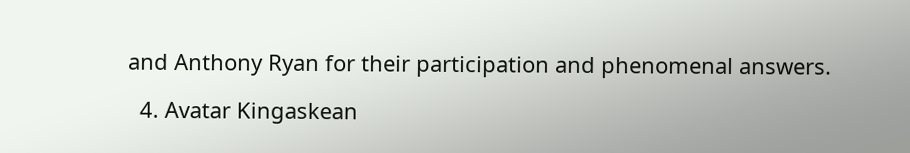and Anthony Ryan for their participation and phenomenal answers.

  4. Avatar Kingaskean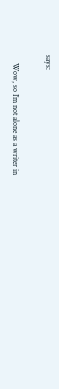says:

    Wow, so I’m not alone as a writer in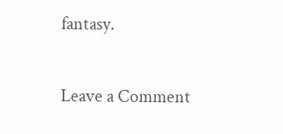fantasy.

Leave a Comment